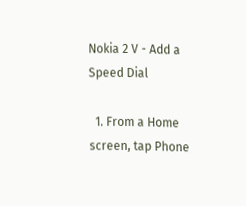Nokia 2 V - Add a Speed Dial

  1. From a Home screen, tap Phone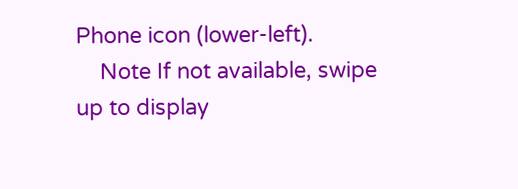Phone icon (lower-left).
    Note If not available, swipe up to display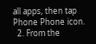all apps, then tap Phone Phone icon.
  2. From the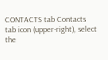CONTACTS tab Contacts tab icon (upper-right), select the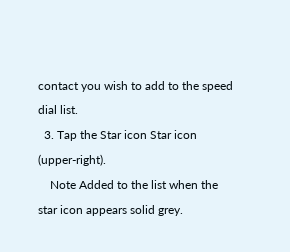contact you wish to add to the speed dial list.
  3. Tap the Star icon Star icon (upper-right).
    Note Added to the list when the star icon appears solid grey.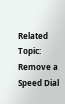Related Topic: Remove a Speed Dial